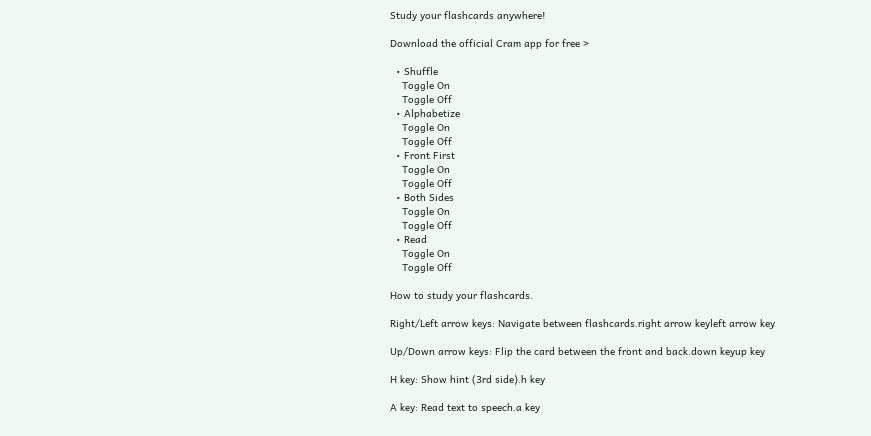Study your flashcards anywhere!

Download the official Cram app for free >

  • Shuffle
    Toggle On
    Toggle Off
  • Alphabetize
    Toggle On
    Toggle Off
  • Front First
    Toggle On
    Toggle Off
  • Both Sides
    Toggle On
    Toggle Off
  • Read
    Toggle On
    Toggle Off

How to study your flashcards.

Right/Left arrow keys: Navigate between flashcards.right arrow keyleft arrow key

Up/Down arrow keys: Flip the card between the front and back.down keyup key

H key: Show hint (3rd side).h key

A key: Read text to speech.a key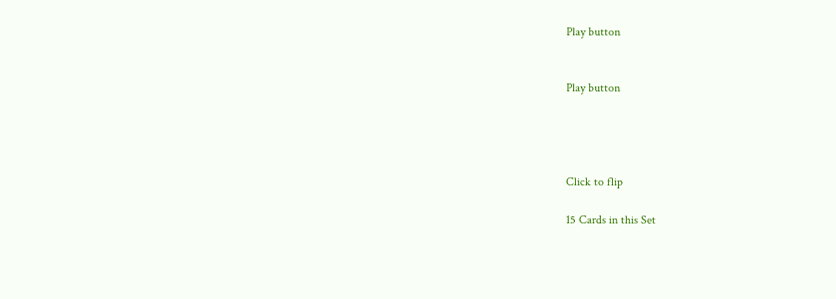Play button


Play button




Click to flip

15 Cards in this Set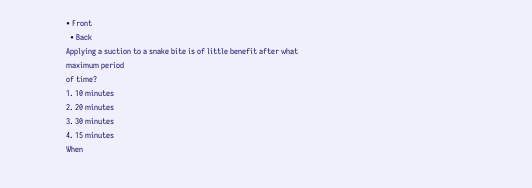• Front
  • Back
Applying a suction to a snake bite is of little benefit after what maximum period
of time?
1. 10 minutes
2. 20 minutes
3. 30 minutes
4. 15 minutes
When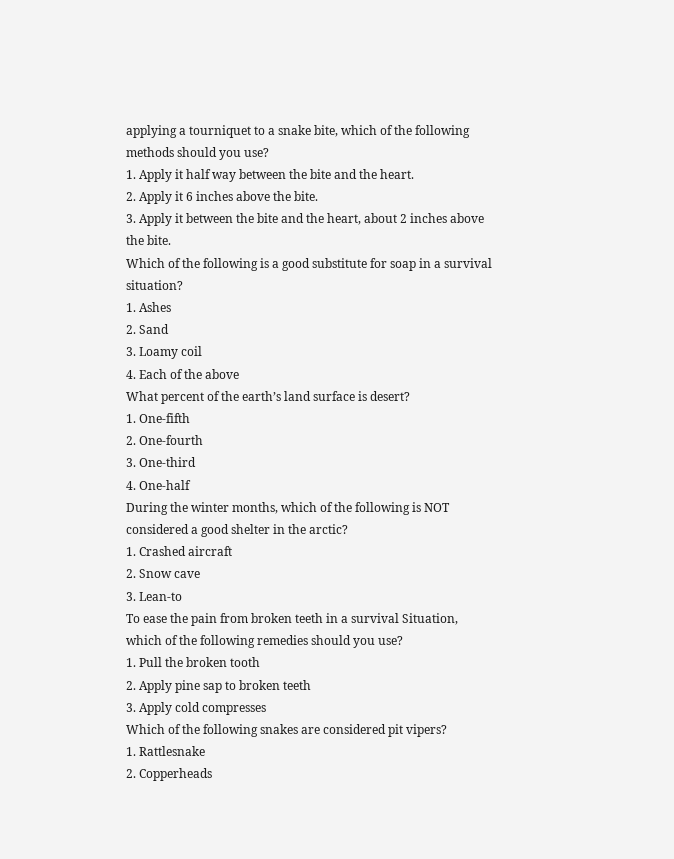applying a tourniquet to a snake bite, which of the following methods should you use?
1. Apply it half way between the bite and the heart.
2. Apply it 6 inches above the bite.
3. Apply it between the bite and the heart, about 2 inches above the bite.
Which of the following is a good substitute for soap in a survival situation?
1. Ashes
2. Sand
3. Loamy coil
4. Each of the above
What percent of the earth’s land surface is desert?
1. One-fifth
2. One-fourth
3. One-third
4. One-half
During the winter months, which of the following is NOT considered a good shelter in the arctic?
1. Crashed aircraft
2. Snow cave
3. Lean-to
To ease the pain from broken teeth in a survival Situation, which of the following remedies should you use?
1. Pull the broken tooth
2. Apply pine sap to broken teeth
3. Apply cold compresses
Which of the following snakes are considered pit vipers?
1. Rattlesnake
2. Copperheads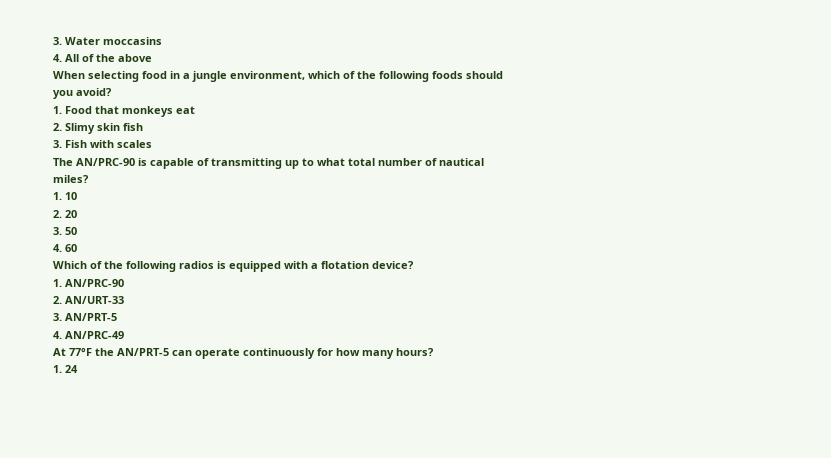3. Water moccasins
4. All of the above
When selecting food in a jungle environment, which of the following foods should you avoid?
1. Food that monkeys eat
2. Slimy skin fish
3. Fish with scales
The AN/PRC-90 is capable of transmitting up to what total number of nautical miles?
1. 10
2. 20
3. 50
4. 60
Which of the following radios is equipped with a flotation device?
1. AN/PRC-90
2. AN/URT-33
3. AN/PRT-5
4. AN/PRC-49
At 77°F the AN/PRT-5 can operate continuously for how many hours?
1. 24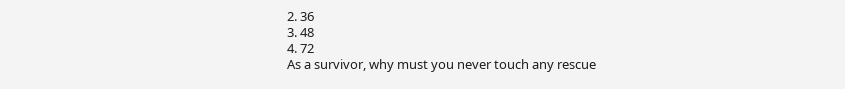2. 36
3. 48
4. 72
As a survivor, why must you never touch any rescue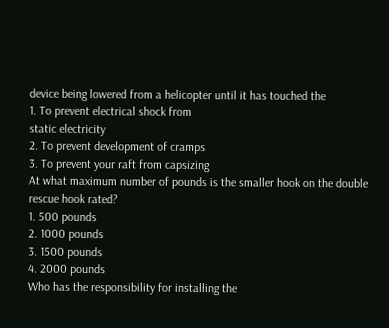device being lowered from a helicopter until it has touched the
1. To prevent electrical shock from
static electricity
2. To prevent development of cramps
3. To prevent your raft from capsizing
At what maximum number of pounds is the smaller hook on the double rescue hook rated?
1. 500 pounds
2. 1000 pounds
3. 1500 pounds
4. 2000 pounds
Who has the responsibility for installing the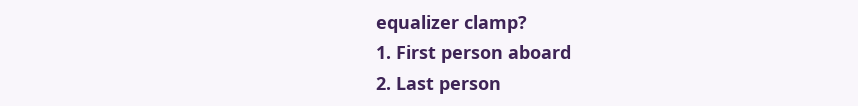equalizer clamp?
1. First person aboard
2. Last person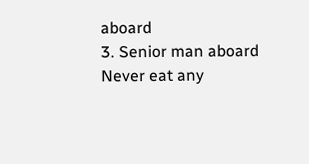aboard
3. Senior man aboard
Never eat any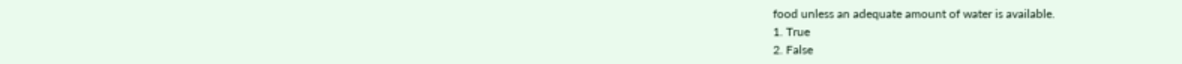food unless an adequate amount of water is available.
1. True
2. False